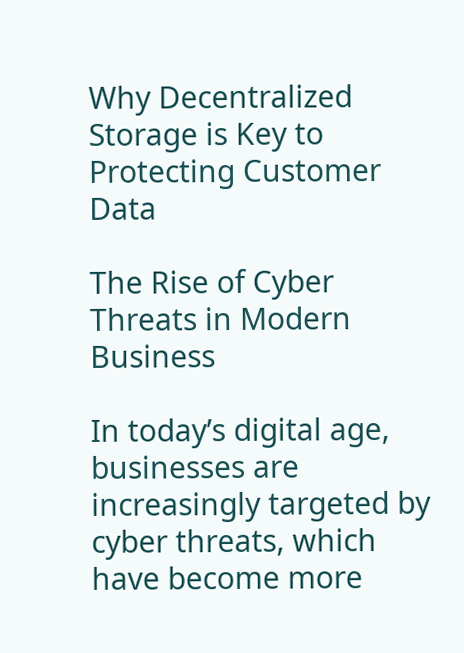Why Decentralized Storage is Key to Protecting Customer Data

The Rise of Cyber Threats in Modern Business

In today’s digital age, businesses are increasingly targeted by cyber threats, which have become more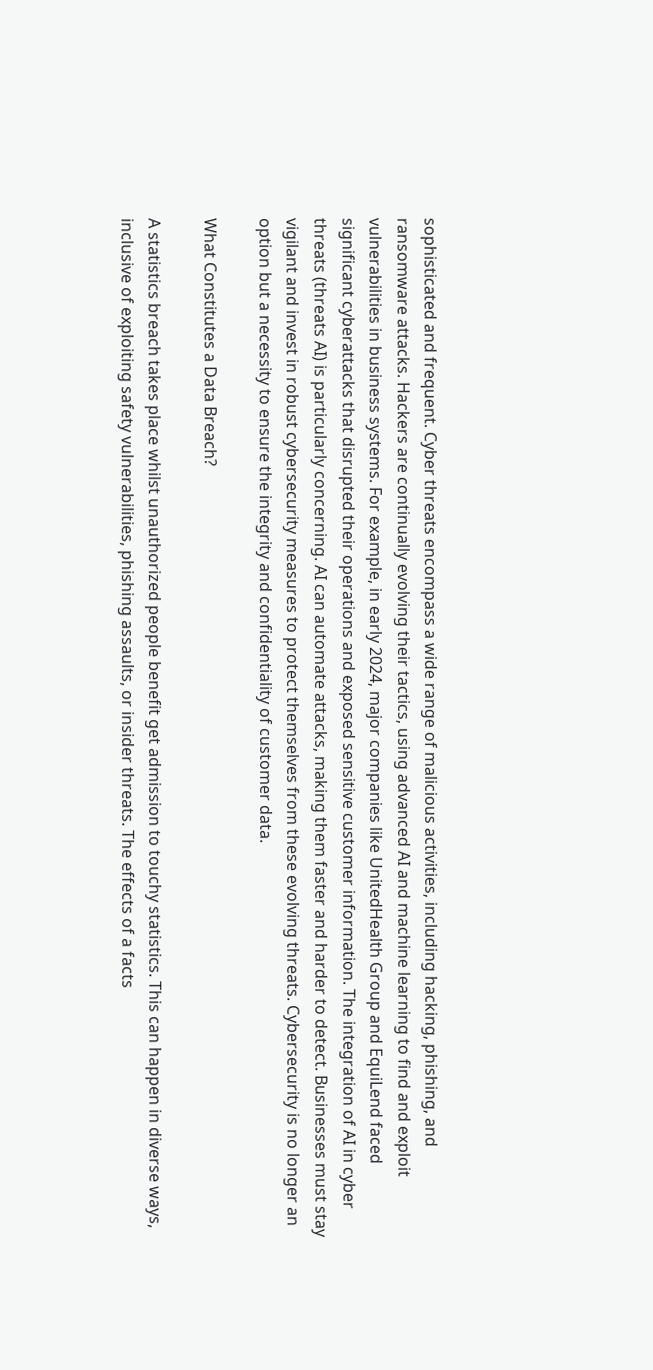sophisticated and frequent. Cyber threats encompass a wide range of malicious activities, including hacking, phishing, and ransomware attacks. Hackers are continually evolving their tactics, using advanced AI and machine learning to find and exploit vulnerabilities in business systems. For example, in early 2024, major companies like UnitedHealth Group and EquiLend faced significant cyberattacks that disrupted their operations and exposed sensitive customer information. The integration of AI in cyber threats (threats AI) is particularly concerning. AI can automate attacks, making them faster and harder to detect. Businesses must stay vigilant and invest in robust cybersecurity measures to protect themselves from these evolving threats. Cybersecurity is no longer an option but a necessity to ensure the integrity and confidentiality of customer data.

What Constitutes a Data Breach?

A statistics breach takes place whilst unauthorized people benefit get admission to touchy statistics. This can happen in diverse ways, inclusive of exploiting safety vulnerabilities, phishing assaults, or insider threats. The effects of a facts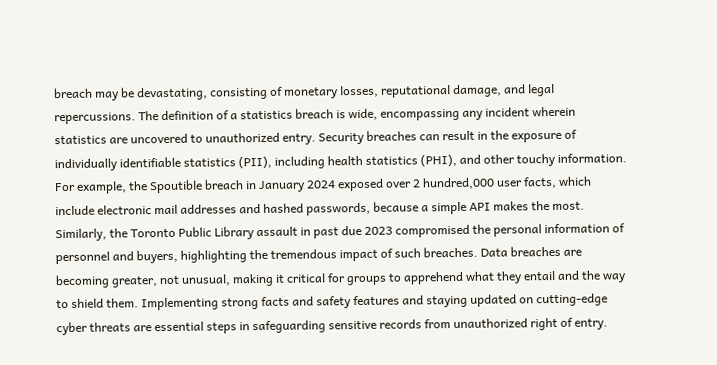breach may be devastating, consisting of monetary losses, reputational damage, and legal repercussions. The definition of a statistics breach is wide, encompassing any incident wherein statistics are uncovered to unauthorized entry. Security breaches can result in the exposure of individually identifiable statistics (PII), including health statistics (PHI), and other touchy information. For example, the Spoutible breach in January 2024 exposed over 2 hundred,000 user facts, which include electronic mail addresses and hashed passwords, because a simple API makes the most. Similarly, the Toronto Public Library assault in past due 2023 compromised the personal information of personnel and buyers, highlighting the tremendous impact of such breaches. Data breaches are becoming greater, not unusual, making it critical for groups to apprehend what they entail and the way to shield them. Implementing strong facts and safety features and staying updated on cutting-edge cyber threats are essential steps in safeguarding sensitive records from unauthorized right of entry.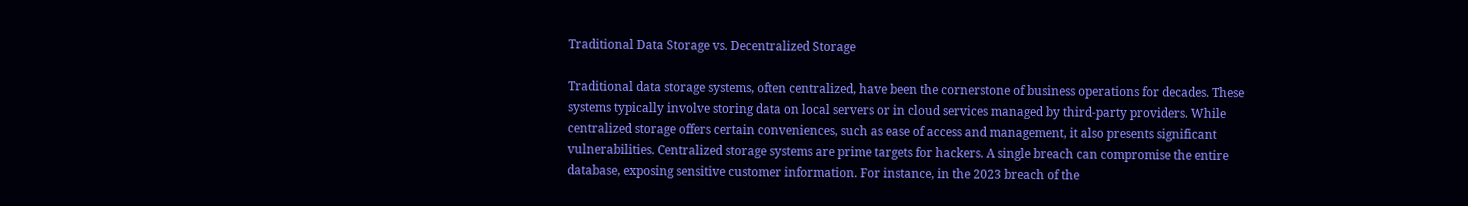Traditional Data Storage vs. Decentralized Storage

Traditional data storage systems, often centralized, have been the cornerstone of business operations for decades. These systems typically involve storing data on local servers or in cloud services managed by third-party providers. While centralized storage offers certain conveniences, such as ease of access and management, it also presents significant vulnerabilities. Centralized storage systems are prime targets for hackers. A single breach can compromise the entire database, exposing sensitive customer information. For instance, in the 2023 breach of the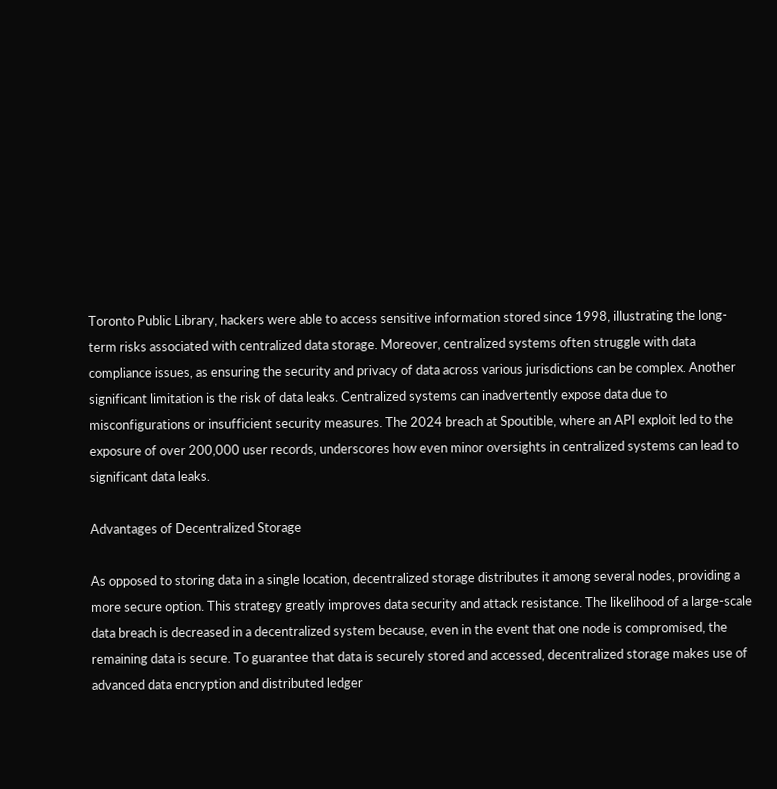Toronto Public Library, hackers were able to access sensitive information stored since 1998, illustrating the long-term risks associated with centralized data storage. Moreover, centralized systems often struggle with data compliance issues, as ensuring the security and privacy of data across various jurisdictions can be complex. Another significant limitation is the risk of data leaks. Centralized systems can inadvertently expose data due to misconfigurations or insufficient security measures. The 2024 breach at Spoutible, where an API exploit led to the exposure of over 200,000 user records, underscores how even minor oversights in centralized systems can lead to significant data leaks.

Advantages of Decentralized Storage

As opposed to storing data in a single location, decentralized storage distributes it among several nodes, providing a more secure option. This strategy greatly improves data security and attack resistance. The likelihood of a large-scale data breach is decreased in a decentralized system because, even in the event that one node is compromised, the remaining data is secure. To guarantee that data is securely stored and accessed, decentralized storage makes use of advanced data encryption and distributed ledger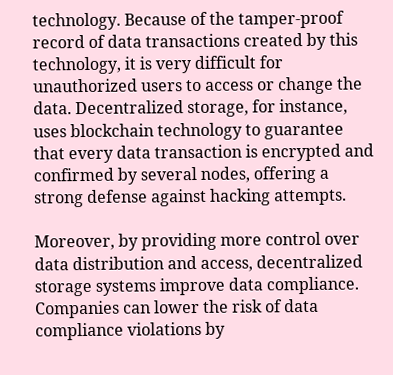technology. Because of the tamper-proof record of data transactions created by this technology, it is very difficult for unauthorized users to access or change the data. Decentralized storage, for instance, uses blockchain technology to guarantee that every data transaction is encrypted and confirmed by several nodes, offering a strong defense against hacking attempts.

Moreover, by providing more control over data distribution and access, decentralized storage systems improve data compliance. Companies can lower the risk of data compliance violations by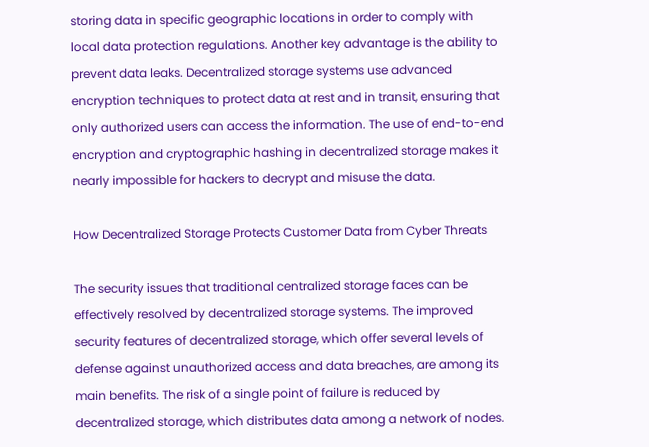storing data in specific geographic locations in order to comply with local data protection regulations. Another key advantage is the ability to prevent data leaks. Decentralized storage systems use advanced encryption techniques to protect data at rest and in transit, ensuring that only authorized users can access the information. The use of end-to-end encryption and cryptographic hashing in decentralized storage makes it nearly impossible for hackers to decrypt and misuse the data.

How Decentralized Storage Protects Customer Data from Cyber Threats

The security issues that traditional centralized storage faces can be effectively resolved by decentralized storage systems. The improved security features of decentralized storage, which offer several levels of defense against unauthorized access and data breaches, are among its main benefits. The risk of a single point of failure is reduced by decentralized storage, which distributes data among a network of nodes.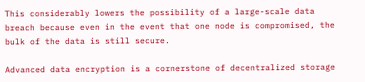This considerably lowers the possibility of a large-scale data breach because even in the event that one node is compromised, the bulk of the data is still secure.

Advanced data encryption is a cornerstone of decentralized storage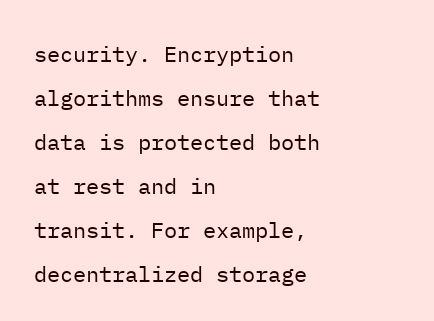security. Encryption algorithms ensure that data is protected both at rest and in transit. For example, decentralized storage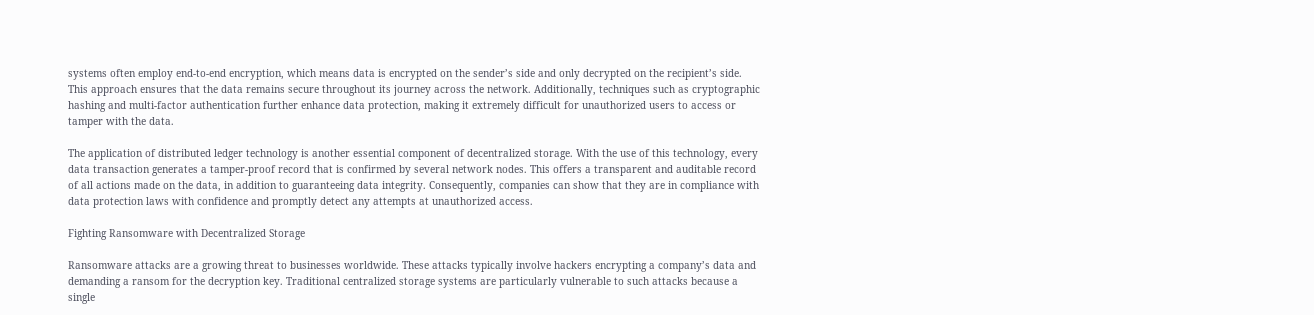systems often employ end-to-end encryption, which means data is encrypted on the sender’s side and only decrypted on the recipient’s side. This approach ensures that the data remains secure throughout its journey across the network. Additionally, techniques such as cryptographic hashing and multi-factor authentication further enhance data protection, making it extremely difficult for unauthorized users to access or tamper with the data.

The application of distributed ledger technology is another essential component of decentralized storage. With the use of this technology, every data transaction generates a tamper-proof record that is confirmed by several network nodes. This offers a transparent and auditable record of all actions made on the data, in addition to guaranteeing data integrity. Consequently, companies can show that they are in compliance with data protection laws with confidence and promptly detect any attempts at unauthorized access.

Fighting Ransomware with Decentralized Storage

Ransomware attacks are a growing threat to businesses worldwide. These attacks typically involve hackers encrypting a company’s data and demanding a ransom for the decryption key. Traditional centralized storage systems are particularly vulnerable to such attacks because a single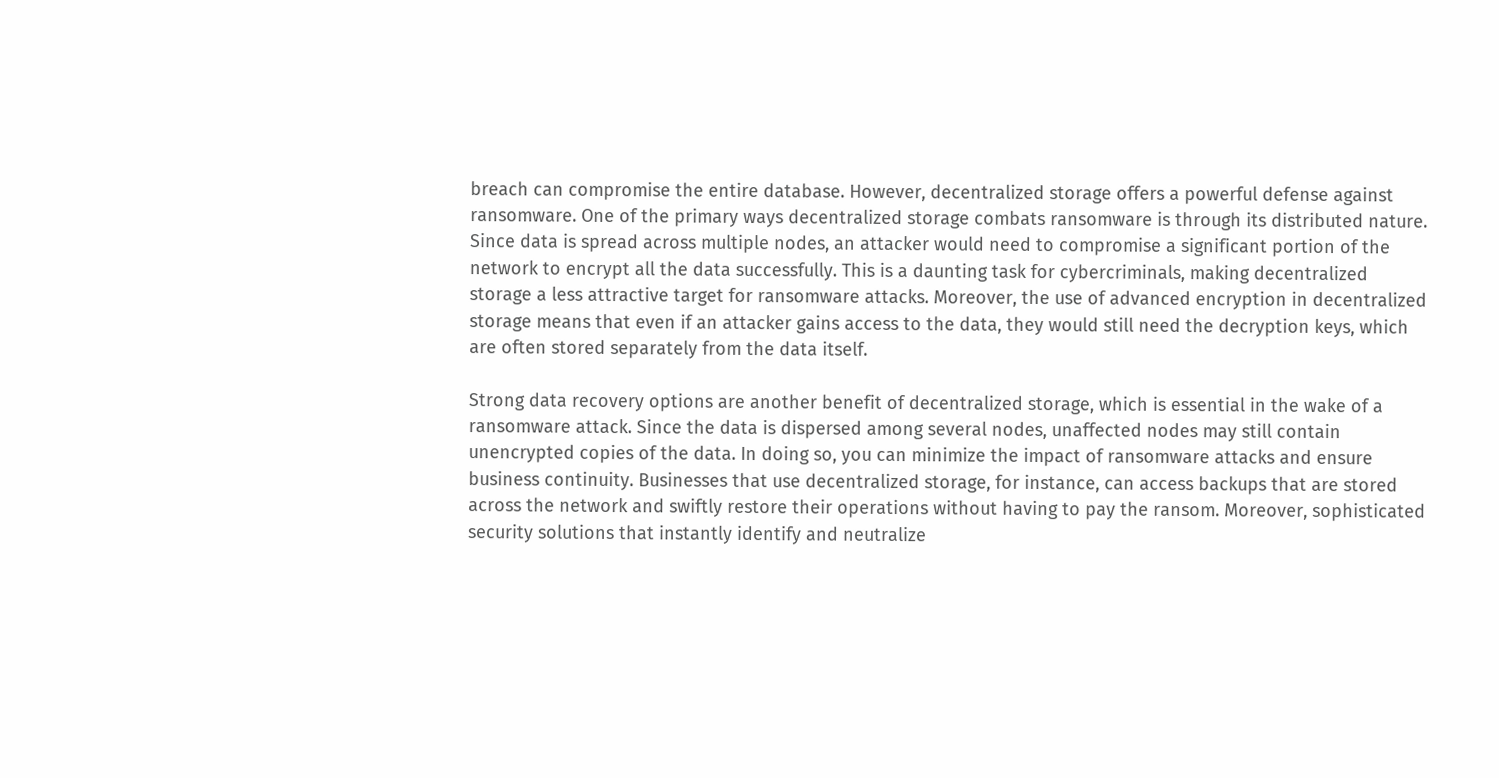breach can compromise the entire database. However, decentralized storage offers a powerful defense against ransomware. One of the primary ways decentralized storage combats ransomware is through its distributed nature. Since data is spread across multiple nodes, an attacker would need to compromise a significant portion of the network to encrypt all the data successfully. This is a daunting task for cybercriminals, making decentralized storage a less attractive target for ransomware attacks. Moreover, the use of advanced encryption in decentralized storage means that even if an attacker gains access to the data, they would still need the decryption keys, which are often stored separately from the data itself.

Strong data recovery options are another benefit of decentralized storage, which is essential in the wake of a ransomware attack. Since the data is dispersed among several nodes, unaffected nodes may still contain unencrypted copies of the data. In doing so, you can minimize the impact of ransomware attacks and ensure business continuity. Businesses that use decentralized storage, for instance, can access backups that are stored across the network and swiftly restore their operations without having to pay the ransom. Moreover, sophisticated security solutions that instantly identify and neutralize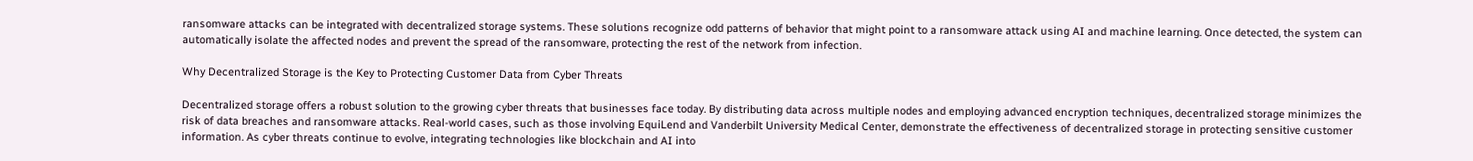ransomware attacks can be integrated with decentralized storage systems. These solutions recognize odd patterns of behavior that might point to a ransomware attack using AI and machine learning. Once detected, the system can automatically isolate the affected nodes and prevent the spread of the ransomware, protecting the rest of the network from infection.

Why Decentralized Storage is the Key to Protecting Customer Data from Cyber Threats

Decentralized storage offers a robust solution to the growing cyber threats that businesses face today. By distributing data across multiple nodes and employing advanced encryption techniques, decentralized storage minimizes the risk of data breaches and ransomware attacks. Real-world cases, such as those involving EquiLend and Vanderbilt University Medical Center, demonstrate the effectiveness of decentralized storage in protecting sensitive customer information. As cyber threats continue to evolve, integrating technologies like blockchain and AI into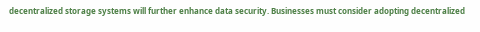decentralized storage systems will further enhance data security. Businesses must consider adopting decentralized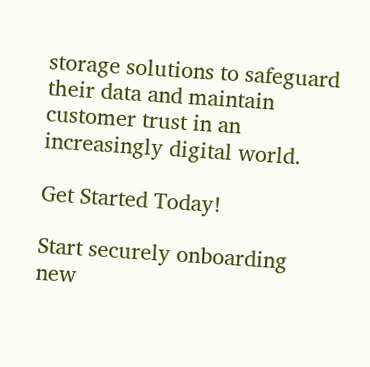storage solutions to safeguard their data and maintain customer trust in an increasingly digital world.

Get Started Today!

Start securely onboarding new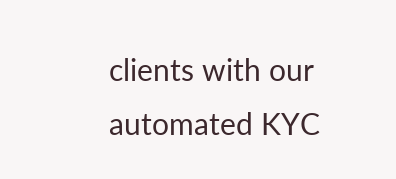clients with our automated KYC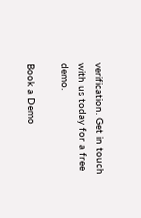verification. Get in touch with us today for a free demo.

Book a Demo